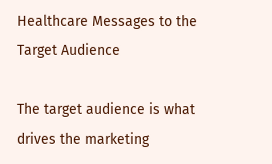Healthcare Messages to the Target Audience

The target audience is what drives the marketing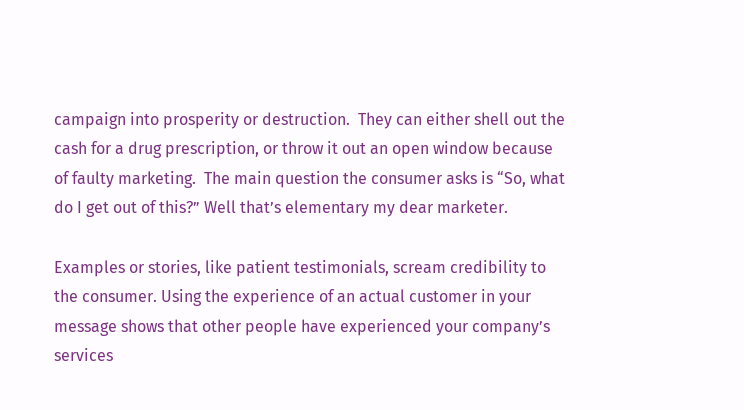campaign into prosperity or destruction.  They can either shell out the cash for a drug prescription, or throw it out an open window because of faulty marketing.  The main question the consumer asks is “So, what do I get out of this?” Well that’s elementary my dear marketer.

Examples or stories, like patient testimonials, scream credibility to the consumer. Using the experience of an actual customer in your message shows that other people have experienced your company’s services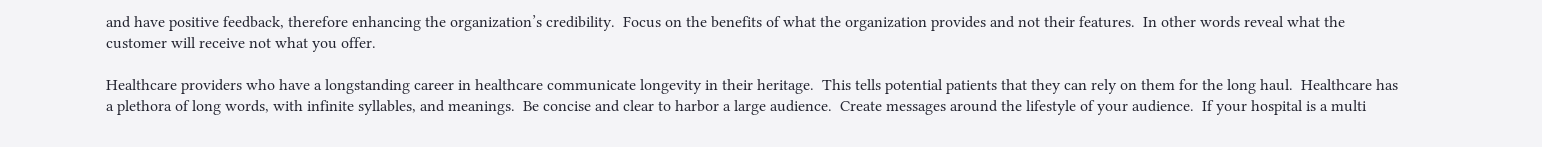and have positive feedback, therefore enhancing the organization’s credibility.  Focus on the benefits of what the organization provides and not their features.  In other words reveal what the customer will receive not what you offer.

Healthcare providers who have a longstanding career in healthcare communicate longevity in their heritage.  This tells potential patients that they can rely on them for the long haul.  Healthcare has a plethora of long words, with infinite syllables, and meanings.  Be concise and clear to harbor a large audience.  Create messages around the lifestyle of your audience.  If your hospital is a multi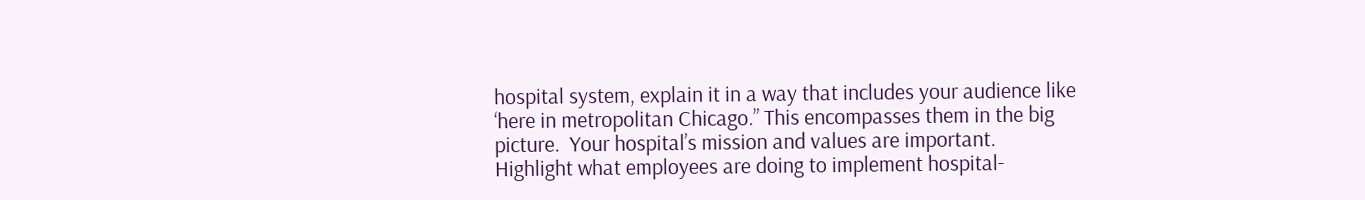hospital system, explain it in a way that includes your audience like ‘here in metropolitan Chicago.” This encompasses them in the big picture.  Your hospital’s mission and values are important.  Highlight what employees are doing to implement hospital-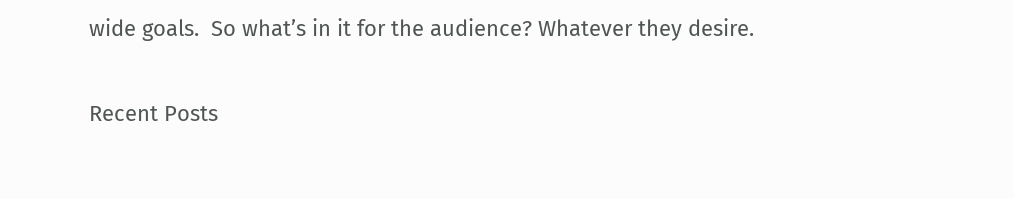wide goals.  So what’s in it for the audience? Whatever they desire.

Recent Posts